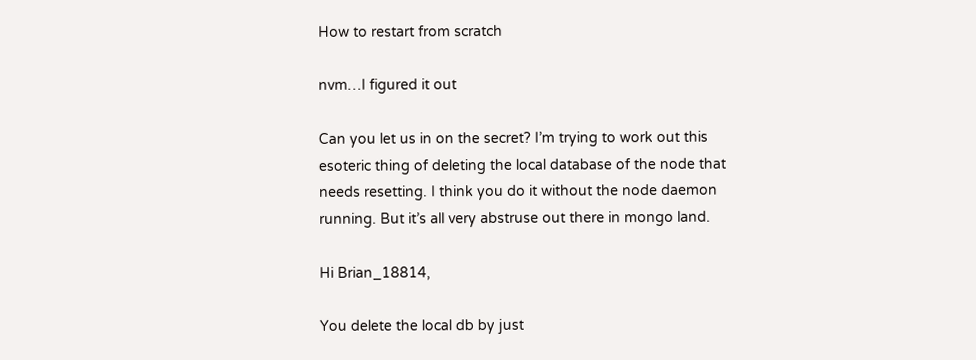How to restart from scratch

nvm…I figured it out

Can you let us in on the secret? I’m trying to work out this esoteric thing of deleting the local database of the node that needs resetting. I think you do it without the node daemon running. But it’s all very abstruse out there in mongo land.

Hi Brian_18814,

You delete the local db by just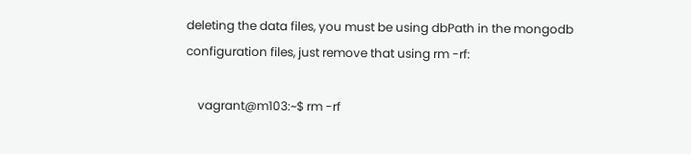deleting the data files, you must be using dbPath in the mongodb configuration files, just remove that using rm -rf:

    vagrant@m103:~$ rm -rf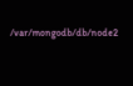/var/mongodb/db/node2